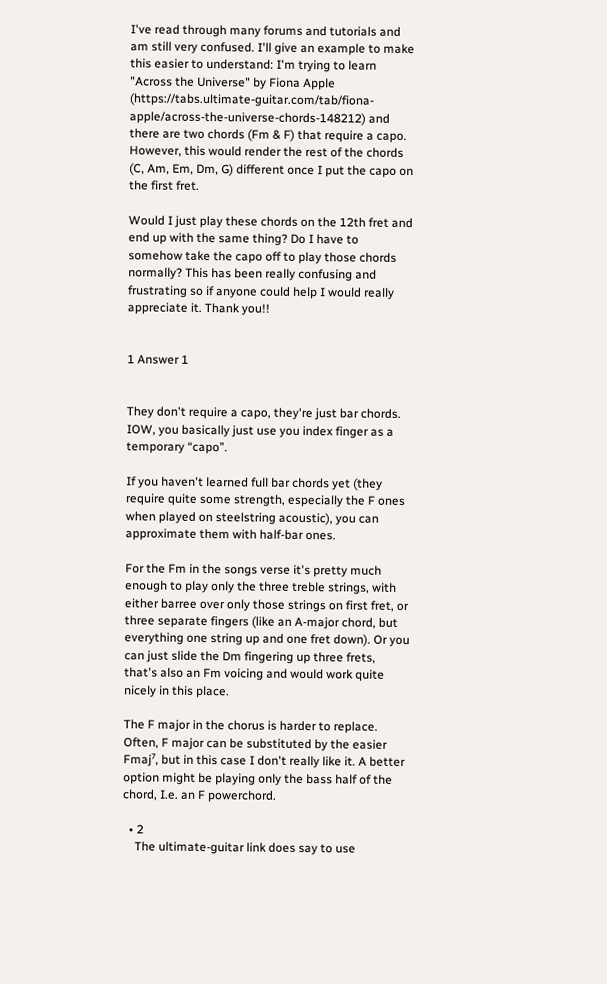I've read through many forums and tutorials and am still very confused. I'll give an example to make this easier to understand: I'm trying to learn "Across the Universe" by Fiona Apple (https://tabs.ultimate-guitar.com/tab/fiona-apple/across-the-universe-chords-148212) and there are two chords (Fm & F) that require a capo. However, this would render the rest of the chords (C, Am, Em, Dm, G) different once I put the capo on the first fret.

Would I just play these chords on the 12th fret and end up with the same thing? Do I have to somehow take the capo off to play those chords normally? This has been really confusing and frustrating so if anyone could help I would really appreciate it. Thank you!!


1 Answer 1


They don't require a capo, they're just bar chords. IOW, you basically just use you index finger as a temporary “capo”.

If you haven't learned full bar chords yet (they require quite some strength, especially the F ones when played on steelstring acoustic), you can approximate them with half-bar ones.

For the Fm in the songs verse it's pretty much enough to play only the three treble strings, with either barree over only those strings on first fret, or three separate fingers (like an A-major chord, but everything one string up and one fret down). Or you can just slide the Dm fingering up three frets, that's also an Fm voicing and would work quite nicely in this place.

The F major in the chorus is harder to replace. Often, F major can be substituted by the easier Fmaj⁷, but in this case I don't really like it. A better option might be playing only the bass half of the chord, I.e. an F powerchord.

  • 2
    The ultimate-guitar link does say to use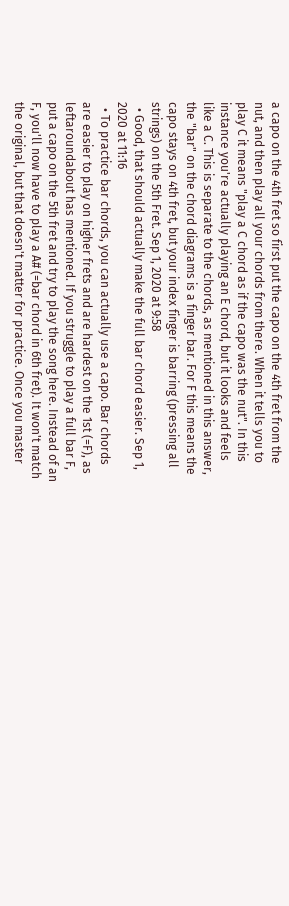a capo on the 4th fret so first put the capo on the 4th fret from the nut, and then play all your chords from there. When it tells you to play C it means "play a C chord as if the capo was the nut". In this instance you're actually playing an E chord, but it looks and feels like a C. This is separate to the chords, as mentioned in this answer, the "bar" on the chord diagrams is a finger bar. For F this means the capo stays on 4th fret, but your index finger is barring (pressing all strings) on the 5th Fret. Sep 1, 2020 at 9:58
  • Good, that should actually make the full bar chord easier. Sep 1, 2020 at 11:16
  • To practice bar chords, you can actually use a capo. Bar chords are easier to play on higher frets and are hardest on the 1st (=F), as leftaroundabout has mentioned. If you struggle to play a full bar F, put a capo on the 5th fret and try to play the song here. Instead of an F, you'll now have to play a A# (=bar chord in 6th fret). It won't match the original, but that doesn't matter for practice. Once you master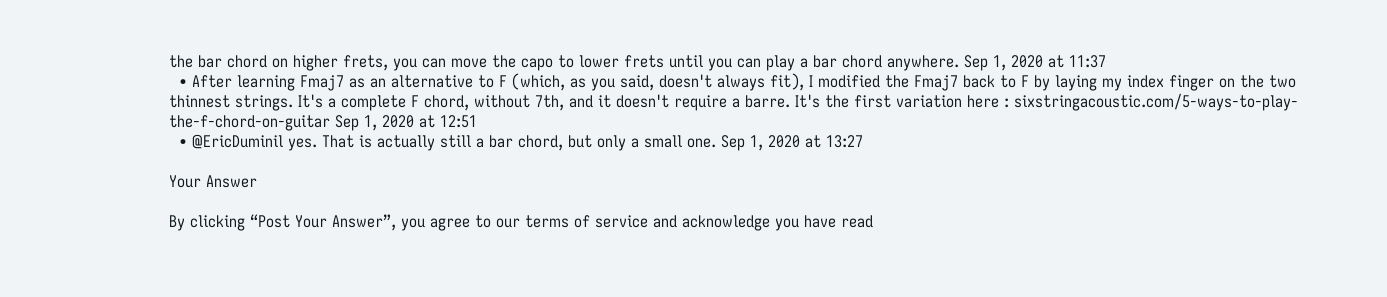the bar chord on higher frets, you can move the capo to lower frets until you can play a bar chord anywhere. Sep 1, 2020 at 11:37
  • After learning Fmaj7 as an alternative to F (which, as you said, doesn't always fit), I modified the Fmaj7 back to F by laying my index finger on the two thinnest strings. It's a complete F chord, without 7th, and it doesn't require a barre. It's the first variation here : sixstringacoustic.com/5-ways-to-play-the-f-chord-on-guitar Sep 1, 2020 at 12:51
  • @EricDuminil yes. That is actually still a bar chord, but only a small one. Sep 1, 2020 at 13:27

Your Answer

By clicking “Post Your Answer”, you agree to our terms of service and acknowledge you have read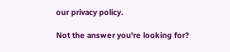our privacy policy.

Not the answer you're looking for?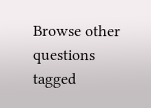Browse other questions tagged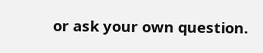or ask your own question.